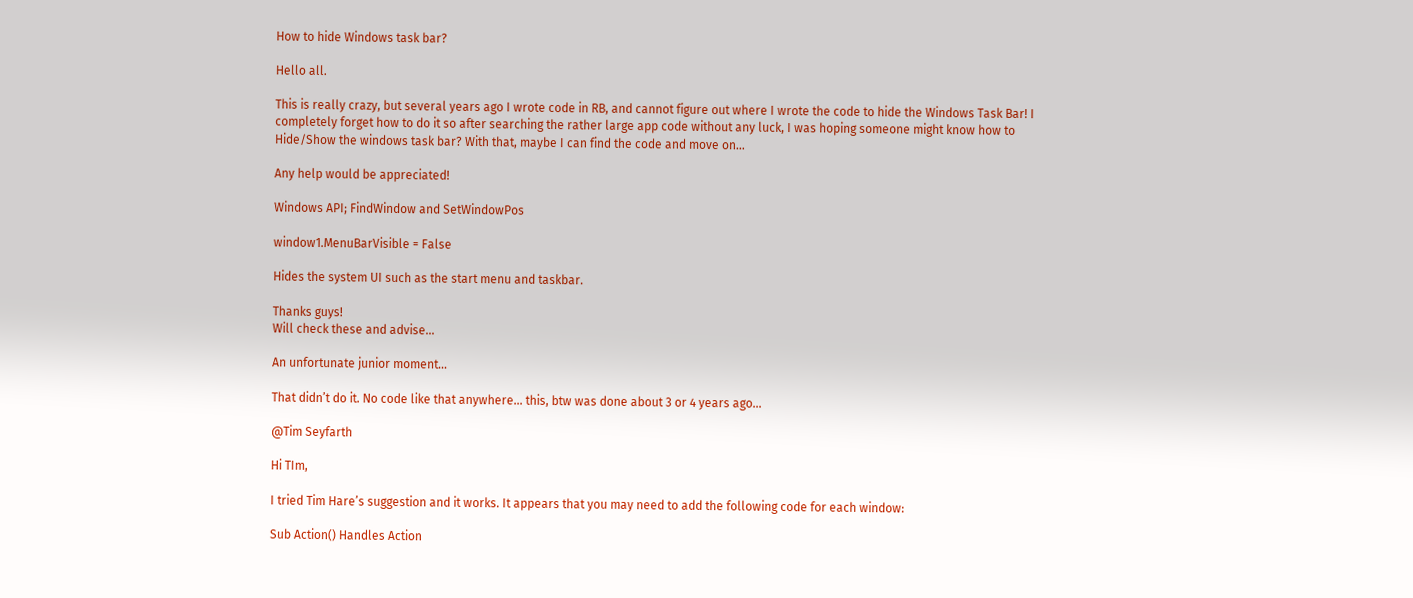How to hide Windows task bar?

Hello all.

This is really crazy, but several years ago I wrote code in RB, and cannot figure out where I wrote the code to hide the Windows Task Bar! I completely forget how to do it so after searching the rather large app code without any luck, I was hoping someone might know how to Hide/Show the windows task bar? With that, maybe I can find the code and move on…

Any help would be appreciated!

Windows API; FindWindow and SetWindowPos

window1.MenuBarVisible = False

Hides the system UI such as the start menu and taskbar.

Thanks guys!
Will check these and advise…

An unfortunate junior moment…

That didn’t do it. No code like that anywhere… this, btw was done about 3 or 4 years ago…

@Tim Seyfarth

Hi TIm,

I tried Tim Hare’s suggestion and it works. It appears that you may need to add the following code for each window:

Sub Action() Handles Action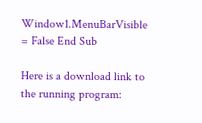Window1.MenuBarVisible = False End Sub

Here is a download link to the running program: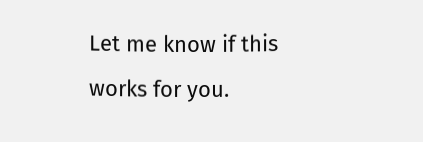Let me know if this works for you.